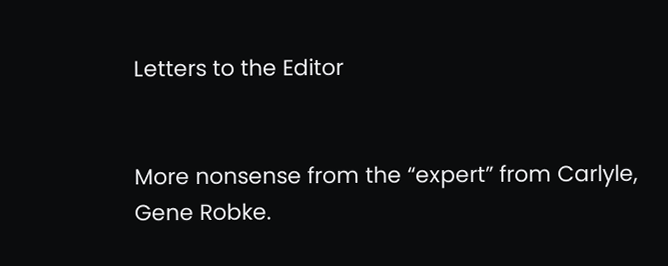Letters to the Editor


More nonsense from the “expert” from Carlyle, Gene Robke.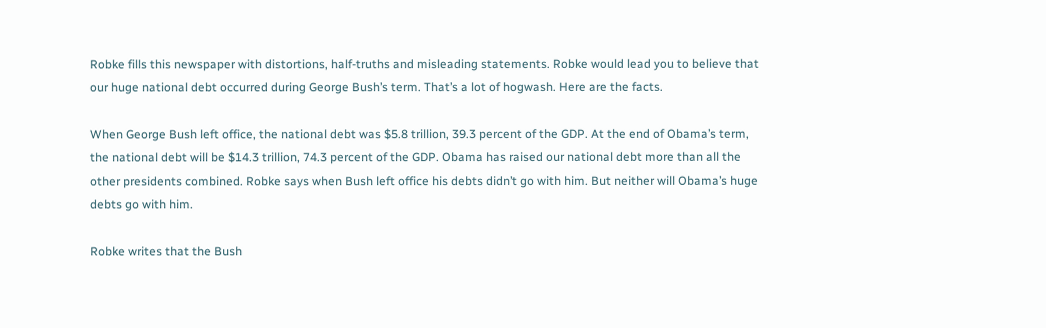Robke fills this newspaper with distortions, half-truths and misleading statements. Robke would lead you to believe that our huge national debt occurred during George Bush’s term. That’s a lot of hogwash. Here are the facts.

When George Bush left office, the national debt was $5.8 trillion, 39.3 percent of the GDP. At the end of Obama’s term, the national debt will be $14.3 trillion, 74.3 percent of the GDP. Obama has raised our national debt more than all the other presidents combined. Robke says when Bush left office his debts didn’t go with him. But neither will Obama’s huge debts go with him.

Robke writes that the Bush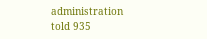administration told 935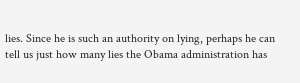lies. Since he is such an authority on lying, perhaps he can tell us just how many lies the Obama administration has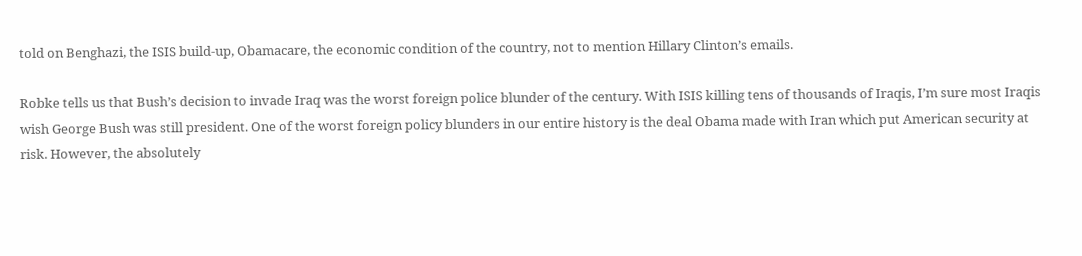told on Benghazi, the ISIS build-up, Obamacare, the economic condition of the country, not to mention Hillary Clinton’s emails.

Robke tells us that Bush’s decision to invade Iraq was the worst foreign police blunder of the century. With ISIS killing tens of thousands of Iraqis, I’m sure most Iraqis wish George Bush was still president. One of the worst foreign policy blunders in our entire history is the deal Obama made with Iran which put American security at risk. However, the absolutely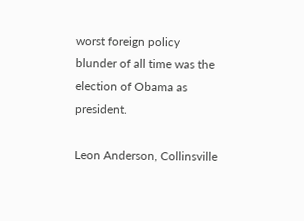worst foreign policy blunder of all time was the election of Obama as president.

Leon Anderson, Collinsville